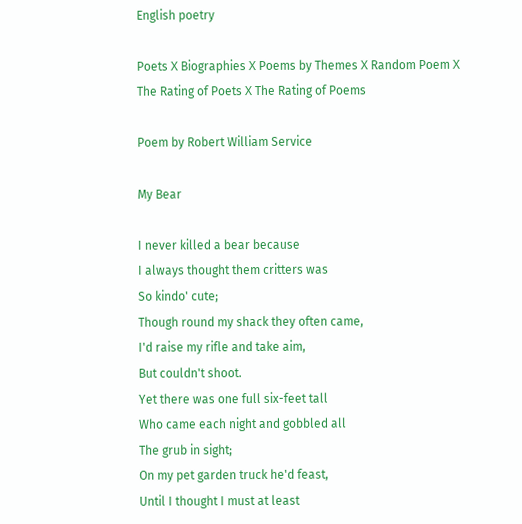English poetry

Poets Х Biographies Х Poems by Themes Х Random Poem Х
The Rating of Poets Х The Rating of Poems

Poem by Robert William Service

My Bear

I never killed a bear because
I always thought them critters was
So kindo' cute;
Though round my shack they often came,
I'd raise my rifle and take aim,
But couldn't shoot.
Yet there was one full six-feet tall
Who came each night and gobbled all
The grub in sight;
On my pet garden truck he'd feast,
Until I thought I must at least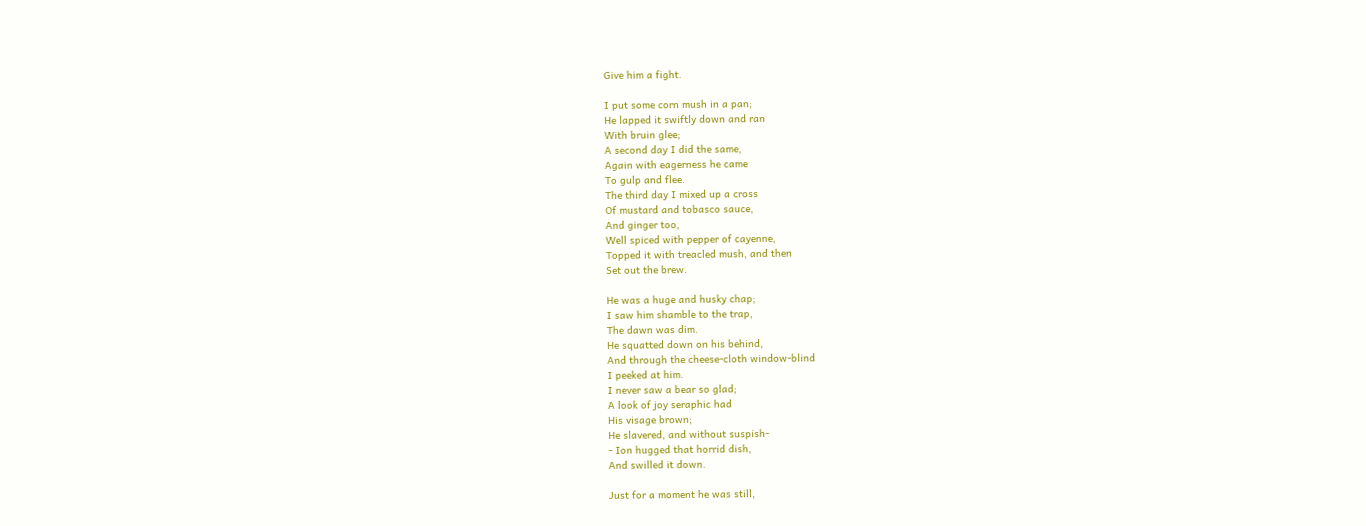Give him a fight.

I put some corn mush in a pan;
He lapped it swiftly down and ran
With bruin glee;
A second day I did the same,
Again with eagerness he came
To gulp and flee.
The third day I mixed up a cross
Of mustard and tobasco sauce,
And ginger too,
Well spiced with pepper of cayenne,
Topped it with treacled mush, and then
Set out the brew.

He was a huge and husky chap;
I saw him shamble to the trap,
The dawn was dim.
He squatted down on his behind,
And through the cheese-cloth window-blind
I peeked at him.
I never saw a bear so glad;
A look of joy seraphic had
His visage brown;
He slavered, and without suspish-
- Ion hugged that horrid dish,
And swilled it down.

Just for a moment he was still,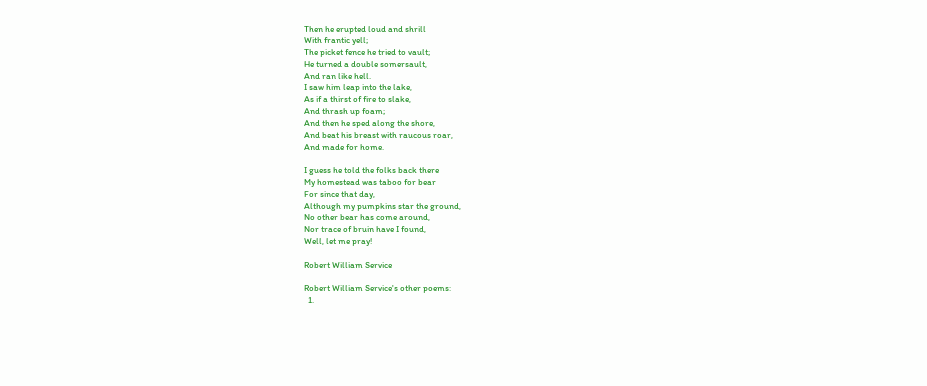Then he erupted loud and shrill
With frantic yell;
The picket fence he tried to vault;
He turned a double somersault,
And ran like hell.
I saw him leap into the lake,
As if a thirst of fire to slake,
And thrash up foam;
And then he sped along the shore,
And beat his breast with raucous roar,
And made for home.

I guess he told the folks back there
My homestead was taboo for bear
For since that day,
Although my pumpkins star the ground,
No other bear has come around,
Nor trace of bruin have I found,
Well, let me pray!

Robert William Service

Robert William Service's other poems:
  1.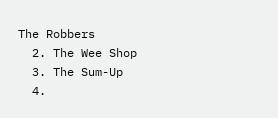The Robbers
  2. The Wee Shop
  3. The Sum-Up
  4.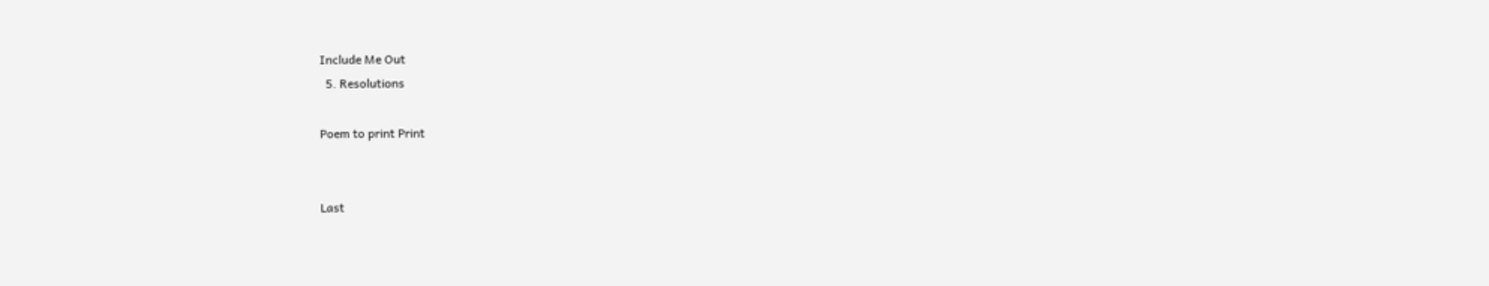Include Me Out
  5. Resolutions

Poem to print Print


Last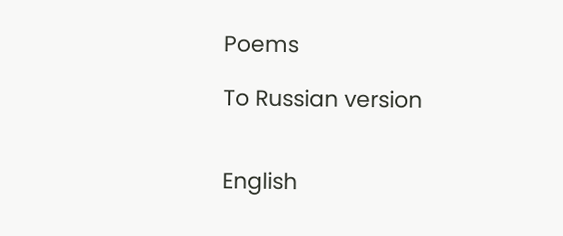Poems

To Russian version


English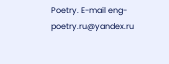Poetry. E-mail eng-poetry.ru@yandex.ru